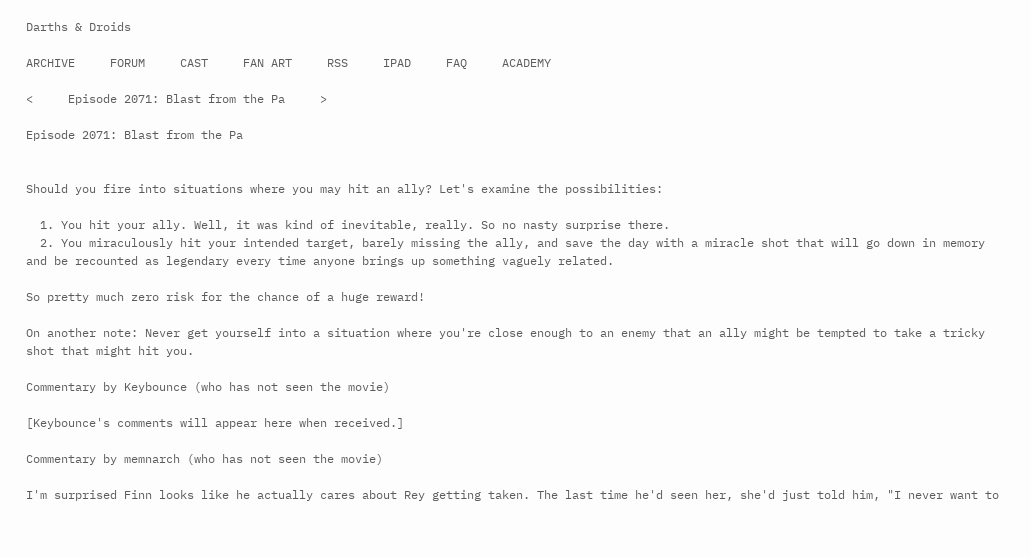Darths & Droids

ARCHIVE     FORUM     CAST     FAN ART     RSS     IPAD     FAQ     ACADEMY

<     Episode 2071: Blast from the Pa     >

Episode 2071: Blast from the Pa


Should you fire into situations where you may hit an ally? Let's examine the possibilities:

  1. You hit your ally. Well, it was kind of inevitable, really. So no nasty surprise there.
  2. You miraculously hit your intended target, barely missing the ally, and save the day with a miracle shot that will go down in memory and be recounted as legendary every time anyone brings up something vaguely related.

So pretty much zero risk for the chance of a huge reward!

On another note: Never get yourself into a situation where you're close enough to an enemy that an ally might be tempted to take a tricky shot that might hit you.

Commentary by Keybounce (who has not seen the movie)

[Keybounce's comments will appear here when received.]

Commentary by memnarch (who has not seen the movie)

I'm surprised Finn looks like he actually cares about Rey getting taken. The last time he'd seen her, she'd just told him, "I never want to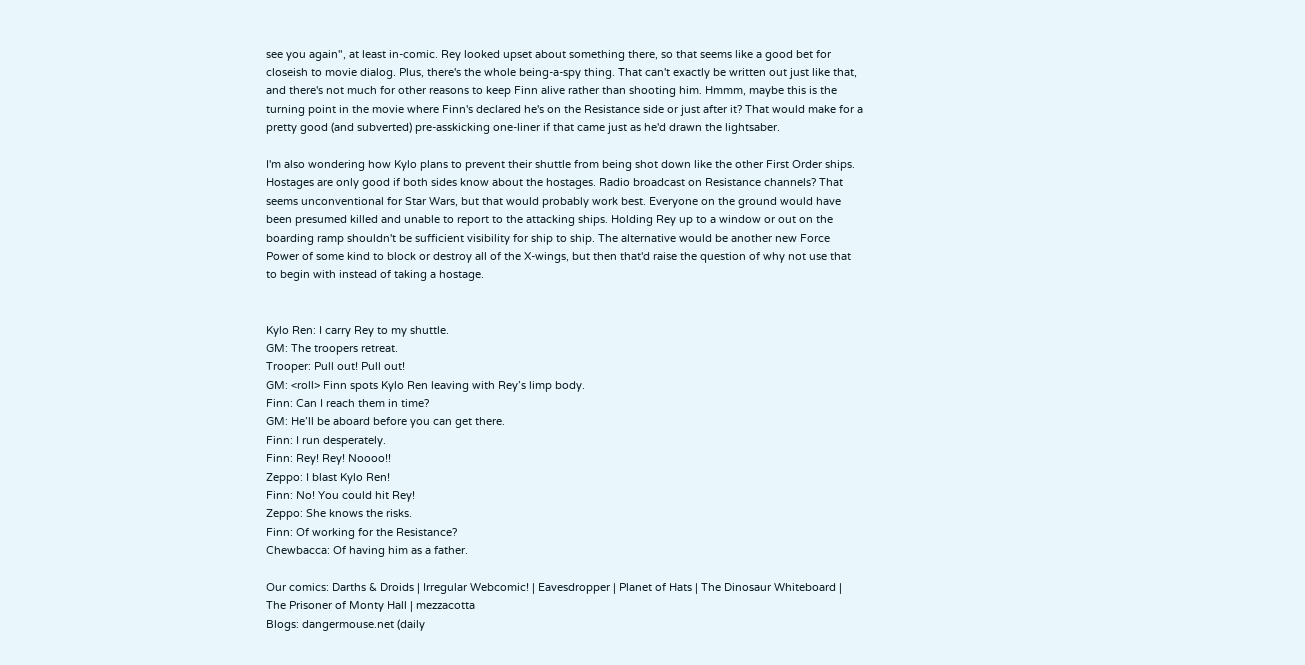see you again", at least in-comic. Rey looked upset about something there, so that seems like a good bet for closeish to movie dialog. Plus, there's the whole being-a-spy thing. That can't exactly be written out just like that, and there's not much for other reasons to keep Finn alive rather than shooting him. Hmmm, maybe this is the turning point in the movie where Finn's declared he's on the Resistance side or just after it? That would make for a pretty good (and subverted) pre-asskicking one-liner if that came just as he'd drawn the lightsaber.

I'm also wondering how Kylo plans to prevent their shuttle from being shot down like the other First Order ships. Hostages are only good if both sides know about the hostages. Radio broadcast on Resistance channels? That seems unconventional for Star Wars, but that would probably work best. Everyone on the ground would have been presumed killed and unable to report to the attacking ships. Holding Rey up to a window or out on the boarding ramp shouldn't be sufficient visibility for ship to ship. The alternative would be another new Force Power of some kind to block or destroy all of the X-wings, but then that'd raise the question of why not use that to begin with instead of taking a hostage.


Kylo Ren: I carry Rey to my shuttle.
GM: The troopers retreat.
Trooper: Pull out! Pull out!
GM: <roll> Finn spots Kylo Ren leaving with Rey’s limp body.
Finn: Can I reach them in time?
GM: He’ll be aboard before you can get there.
Finn: I run desperately.
Finn: Rey! Rey! Noooo!!
Zeppo: I blast Kylo Ren!
Finn: No! You could hit Rey!
Zeppo: She knows the risks.
Finn: Of working for the Resistance?
Chewbacca: Of having him as a father.

Our comics: Darths & Droids | Irregular Webcomic! | Eavesdropper | Planet of Hats | The Dinosaur Whiteboard | The Prisoner of Monty Hall | mezzacotta
Blogs: dangermouse.net (daily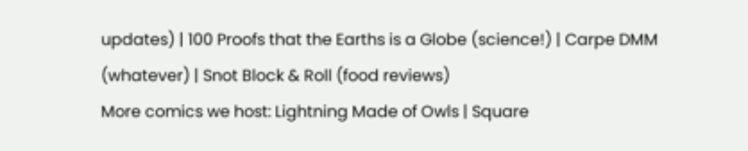updates) | 100 Proofs that the Earths is a Globe (science!) | Carpe DMM (whatever) | Snot Block & Roll (food reviews)
More comics we host: Lightning Made of Owls | Square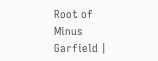Root of Minus Garfield |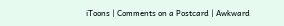iToons | Comments on a Postcard | Awkward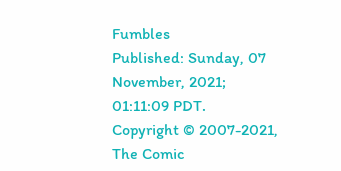Fumbles
Published: Sunday, 07 November, 2021; 01:11:09 PDT.
Copyright © 2007-2021, The Comic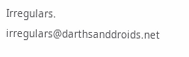Irregulars. irregulars@darthsanddroids.net